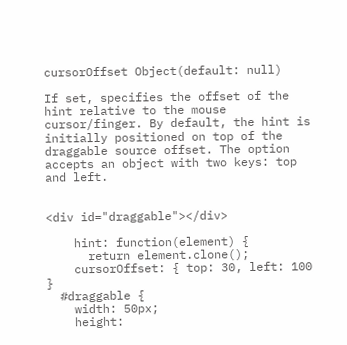cursorOffset Object(default: null)

If set, specifies the offset of the hint relative to the mouse cursor/finger. By default, the hint is initially positioned on top of the draggable source offset. The option accepts an object with two keys: top and left.


<div id="draggable"></div>

    hint: function(element) {
      return element.clone();
    cursorOffset: { top: 30, left: 100 }
  #draggable {
    width: 50px;
    height: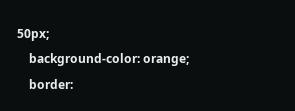50px;
    background-color: orange;
    border: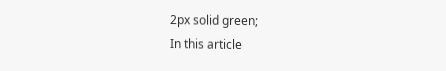2px solid green;
In this article